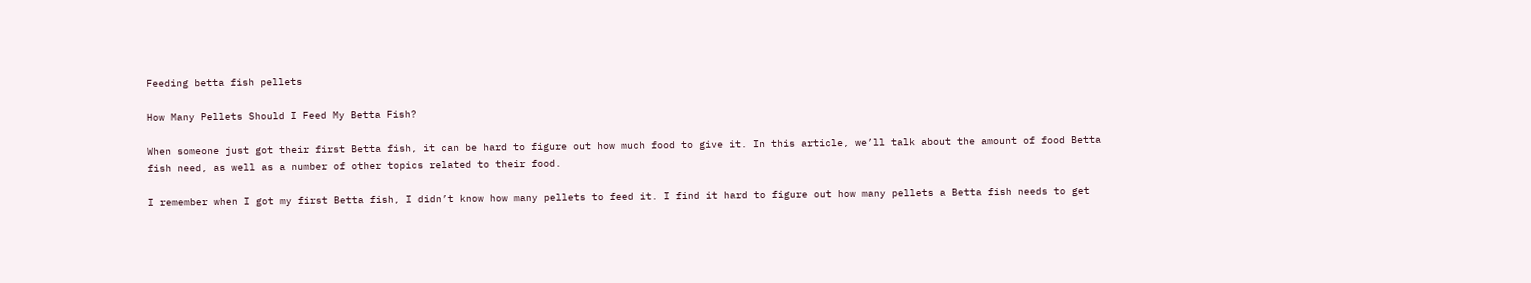Feeding betta fish pellets

How Many Pellets Should I Feed My Betta Fish?

When someone just got their first Betta fish, it can be hard to figure out how much food to give it. In this article, we’ll talk about the amount of food Betta fish need, as well as a number of other topics related to their food.

I remember when I got my first Betta fish, I didn’t know how many pellets to feed it. I find it hard to figure out how many pellets a Betta fish needs to get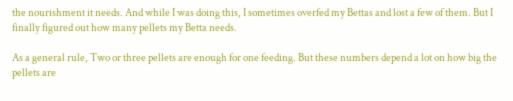the nourishment it needs. And while I was doing this, I sometimes overfed my Bettas and lost a few of them. But I finally figured out how many pellets my Betta needs.

As a general rule, Two or three pellets are enough for one feeding. But these numbers depend a lot on how big the pellets are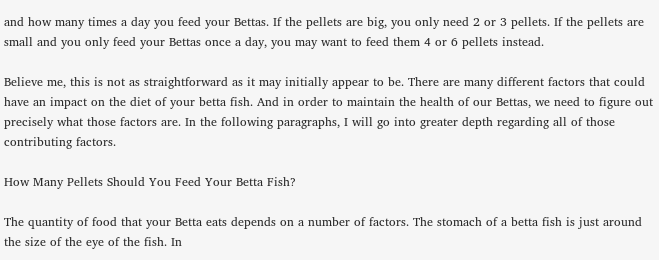and how many times a day you feed your Bettas. If the pellets are big, you only need 2 or 3 pellets. If the pellets are small and you only feed your Bettas once a day, you may want to feed them 4 or 6 pellets instead.

Believe me, this is not as straightforward as it may initially appear to be. There are many different factors that could have an impact on the diet of your betta fish. And in order to maintain the health of our Bettas, we need to figure out precisely what those factors are. In the following paragraphs, I will go into greater depth regarding all of those contributing factors.

How Many Pellets Should You Feed Your Betta Fish?

The quantity of food that your Betta eats depends on a number of factors. The stomach of a betta fish is just around the size of the eye of the fish. In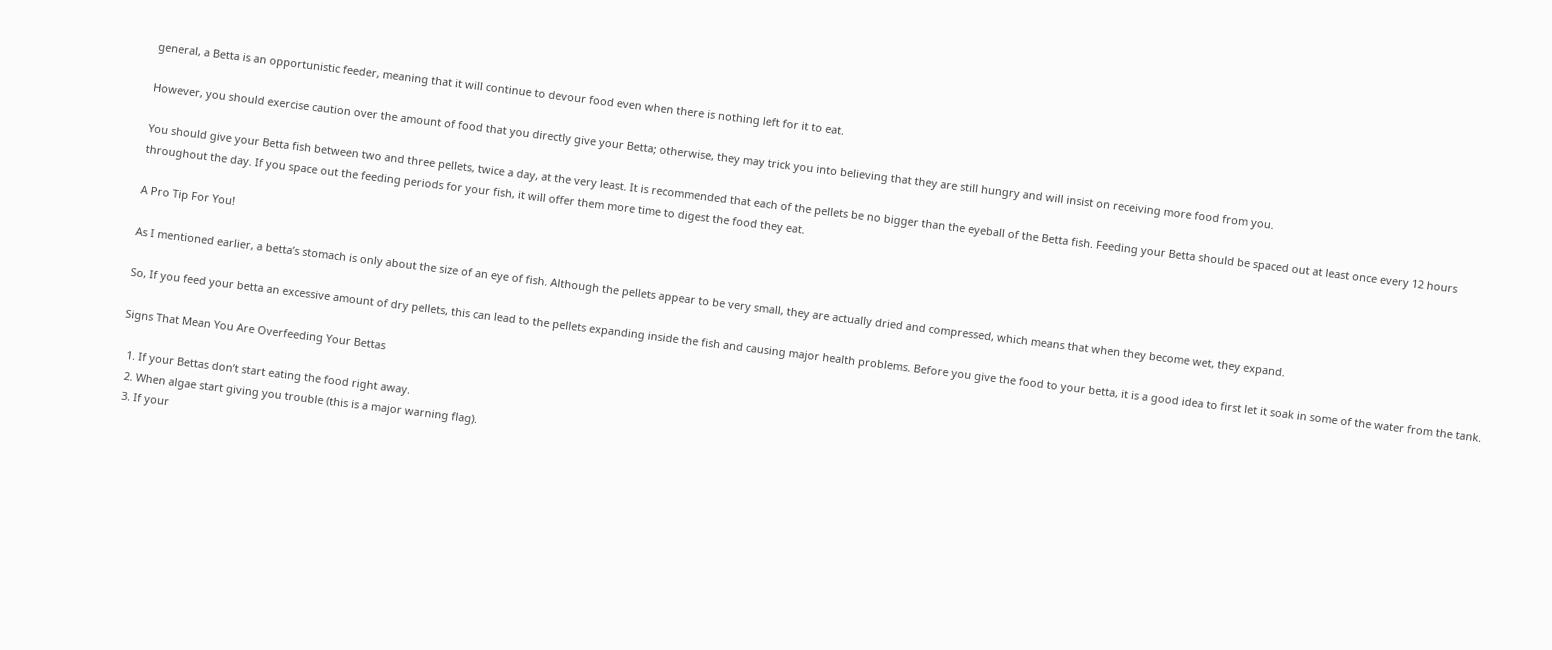general, a Betta is an opportunistic feeder, meaning that it will continue to devour food even when there is nothing left for it to eat.

However, you should exercise caution over the amount of food that you directly give your Betta; otherwise, they may trick you into believing that they are still hungry and will insist on receiving more food from you.

You should give your Betta fish between two and three pellets, twice a day, at the very least. It is recommended that each of the pellets be no bigger than the eyeball of the Betta fish. Feeding your Betta should be spaced out at least once every 12 hours throughout the day. If you space out the feeding periods for your fish, it will offer them more time to digest the food they eat.

A Pro Tip For You!

As I mentioned earlier, a betta’s stomach is only about the size of an eye of fish. Although the pellets appear to be very small, they are actually dried and compressed, which means that when they become wet, they expand.

So, If you feed your betta an excessive amount of dry pellets, this can lead to the pellets expanding inside the fish and causing major health problems. Before you give the food to your betta, it is a good idea to first let it soak in some of the water from the tank.

Signs That Mean You Are Overfeeding Your Bettas

  1. If your Bettas don’t start eating the food right away.
  2. When algae start giving you trouble (this is a major warning flag).
  3. If your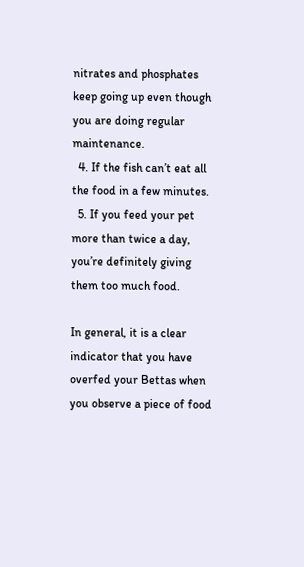nitrates and phosphates keep going up even though you are doing regular maintenance.
  4. If the fish can’t eat all the food in a few minutes.
  5. If you feed your pet more than twice a day, you’re definitely giving them too much food.

In general, it is a clear indicator that you have overfed your Bettas when you observe a piece of food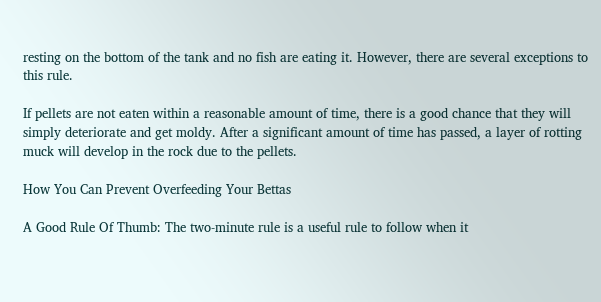resting on the bottom of the tank and no fish are eating it. However, there are several exceptions to this rule.

If pellets are not eaten within a reasonable amount of time, there is a good chance that they will simply deteriorate and get moldy. After a significant amount of time has passed, a layer of rotting muck will develop in the rock due to the pellets.

How You Can Prevent Overfeeding Your Bettas

A Good Rule Of Thumb: The two-minute rule is a useful rule to follow when it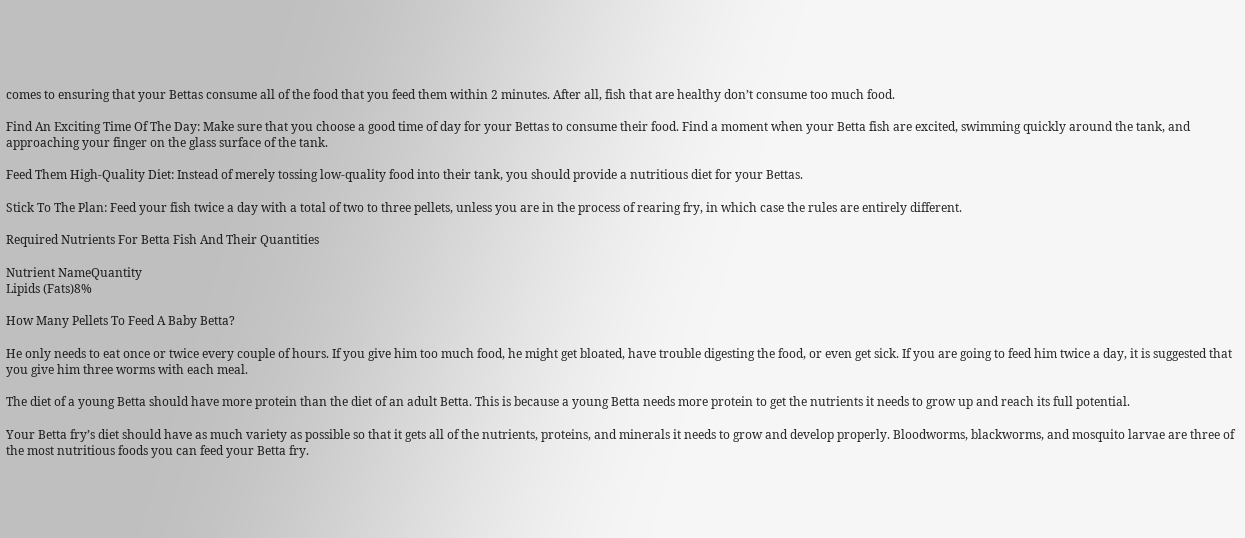comes to ensuring that your Bettas consume all of the food that you feed them within 2 minutes. After all, fish that are healthy don’t consume too much food.

Find An Exciting Time Of The Day: Make sure that you choose a good time of day for your Bettas to consume their food. Find a moment when your Betta fish are excited, swimming quickly around the tank, and approaching your finger on the glass surface of the tank.

Feed Them High-Quality Diet: Instead of merely tossing low-quality food into their tank, you should provide a nutritious diet for your Bettas.

Stick To The Plan: Feed your fish twice a day with a total of two to three pellets, unless you are in the process of rearing fry, in which case the rules are entirely different.

Required Nutrients For Betta Fish And Their Quantities

Nutrient NameQuantity
Lipids (Fats)8%

How Many Pellets To Feed A Baby Betta?

He only needs to eat once or twice every couple of hours. If you give him too much food, he might get bloated, have trouble digesting the food, or even get sick. If you are going to feed him twice a day, it is suggested that you give him three worms with each meal.

The diet of a young Betta should have more protein than the diet of an adult Betta. This is because a young Betta needs more protein to get the nutrients it needs to grow up and reach its full potential.

Your Betta fry’s diet should have as much variety as possible so that it gets all of the nutrients, proteins, and minerals it needs to grow and develop properly. Bloodworms, blackworms, and mosquito larvae are three of the most nutritious foods you can feed your Betta fry.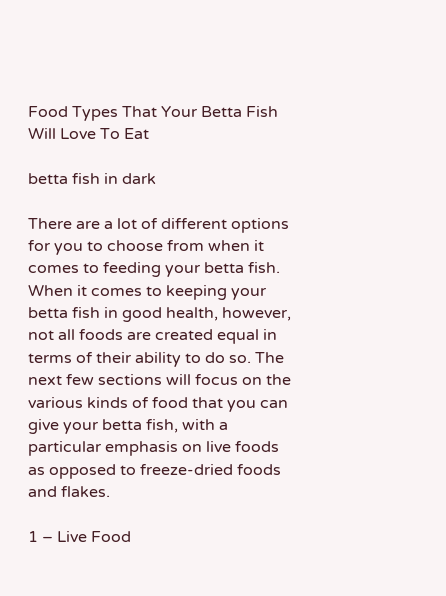Food Types That Your Betta Fish Will Love To Eat

betta fish in dark

There are a lot of different options for you to choose from when it comes to feeding your betta fish. When it comes to keeping your betta fish in good health, however, not all foods are created equal in terms of their ability to do so. The next few sections will focus on the various kinds of food that you can give your betta fish, with a particular emphasis on live foods as opposed to freeze-dried foods and flakes.

1 – Live Food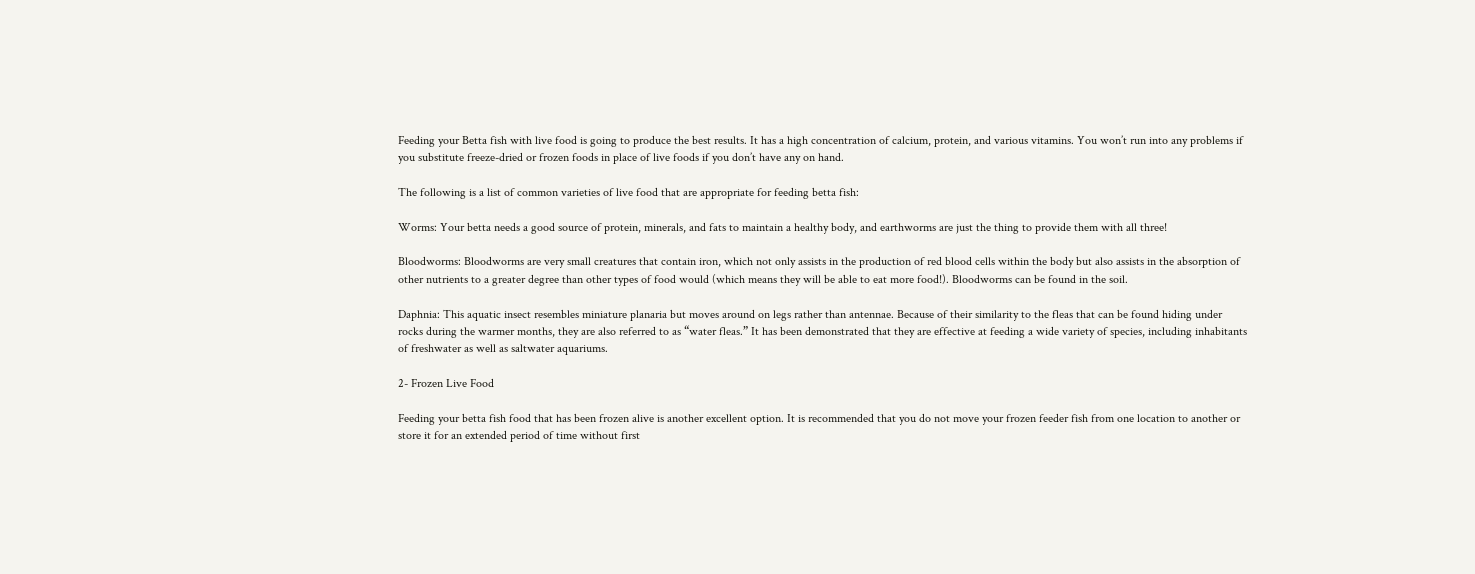Feeding your Betta fish with live food is going to produce the best results. It has a high concentration of calcium, protein, and various vitamins. You won’t run into any problems if you substitute freeze-dried or frozen foods in place of live foods if you don’t have any on hand.

The following is a list of common varieties of live food that are appropriate for feeding betta fish:

Worms: Your betta needs a good source of protein, minerals, and fats to maintain a healthy body, and earthworms are just the thing to provide them with all three!

Bloodworms: Bloodworms are very small creatures that contain iron, which not only assists in the production of red blood cells within the body but also assists in the absorption of other nutrients to a greater degree than other types of food would (which means they will be able to eat more food!). Bloodworms can be found in the soil.

Daphnia: This aquatic insect resembles miniature planaria but moves around on legs rather than antennae. Because of their similarity to the fleas that can be found hiding under rocks during the warmer months, they are also referred to as “water fleas.” It has been demonstrated that they are effective at feeding a wide variety of species, including inhabitants of freshwater as well as saltwater aquariums.

2- Frozen Live Food

Feeding your betta fish food that has been frozen alive is another excellent option. It is recommended that you do not move your frozen feeder fish from one location to another or store it for an extended period of time without first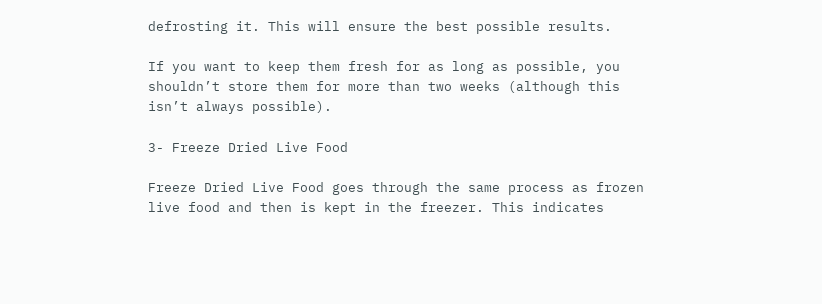defrosting it. This will ensure the best possible results.

If you want to keep them fresh for as long as possible, you shouldn’t store them for more than two weeks (although this isn’t always possible).

3- Freeze Dried Live Food

Freeze Dried Live Food goes through the same process as frozen live food and then is kept in the freezer. This indicates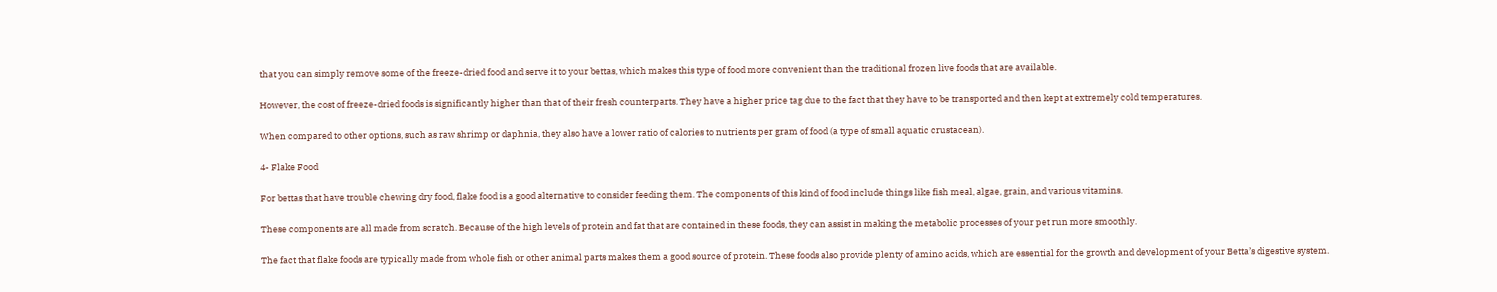that you can simply remove some of the freeze-dried food and serve it to your bettas, which makes this type of food more convenient than the traditional frozen live foods that are available.

However, the cost of freeze-dried foods is significantly higher than that of their fresh counterparts. They have a higher price tag due to the fact that they have to be transported and then kept at extremely cold temperatures.

When compared to other options, such as raw shrimp or daphnia, they also have a lower ratio of calories to nutrients per gram of food (a type of small aquatic crustacean).

4- Flake Food

For bettas that have trouble chewing dry food, flake food is a good alternative to consider feeding them. The components of this kind of food include things like fish meal, algae, grain, and various vitamins.

These components are all made from scratch. Because of the high levels of protein and fat that are contained in these foods, they can assist in making the metabolic processes of your pet run more smoothly.

The fact that flake foods are typically made from whole fish or other animal parts makes them a good source of protein. These foods also provide plenty of amino acids, which are essential for the growth and development of your Betta’s digestive system.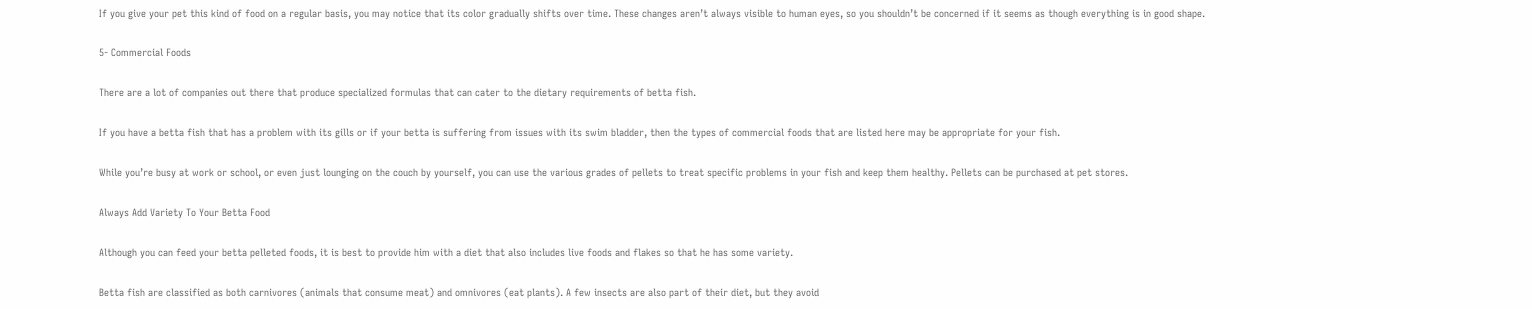If you give your pet this kind of food on a regular basis, you may notice that its color gradually shifts over time. These changes aren’t always visible to human eyes, so you shouldn’t be concerned if it seems as though everything is in good shape.

5- Commercial Foods

There are a lot of companies out there that produce specialized formulas that can cater to the dietary requirements of betta fish.

If you have a betta fish that has a problem with its gills or if your betta is suffering from issues with its swim bladder, then the types of commercial foods that are listed here may be appropriate for your fish.

While you’re busy at work or school, or even just lounging on the couch by yourself, you can use the various grades of pellets to treat specific problems in your fish and keep them healthy. Pellets can be purchased at pet stores.

Always Add Variety To Your Betta Food

Although you can feed your betta pelleted foods, it is best to provide him with a diet that also includes live foods and flakes so that he has some variety.

Betta fish are classified as both carnivores (animals that consume meat) and omnivores (eat plants). A few insects are also part of their diet, but they avoid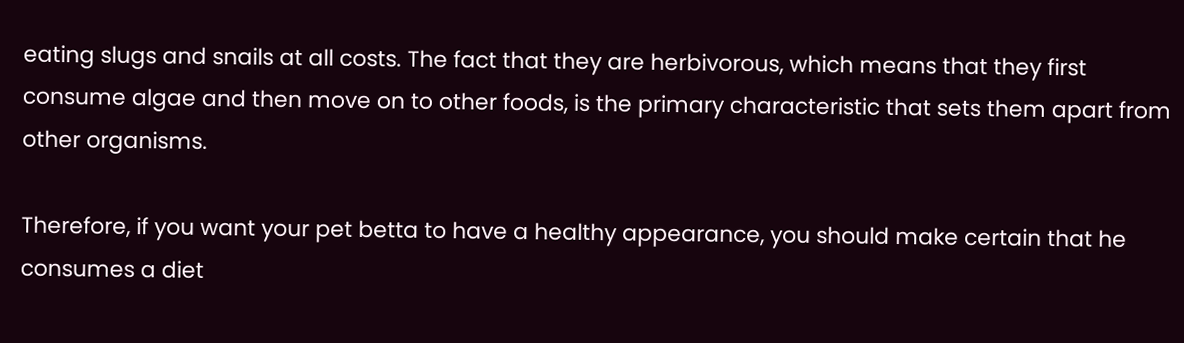eating slugs and snails at all costs. The fact that they are herbivorous, which means that they first consume algae and then move on to other foods, is the primary characteristic that sets them apart from other organisms.

Therefore, if you want your pet betta to have a healthy appearance, you should make certain that he consumes a diet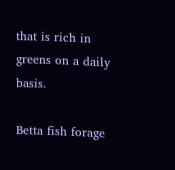that is rich in greens on a daily basis.

Betta fish forage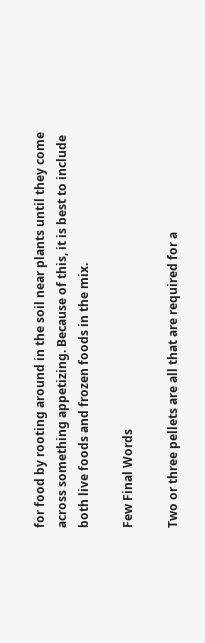for food by rooting around in the soil near plants until they come across something appetizing. Because of this, it is best to include both live foods and frozen foods in the mix.

Few Final Words

Two or three pellets are all that are required for a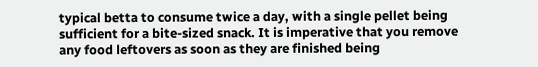typical betta to consume twice a day, with a single pellet being sufficient for a bite-sized snack. It is imperative that you remove any food leftovers as soon as they are finished being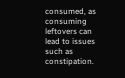consumed, as consuming leftovers can lead to issues such as constipation.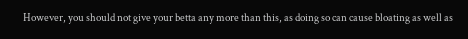However, you should not give your betta any more than this, as doing so can cause bloating as well as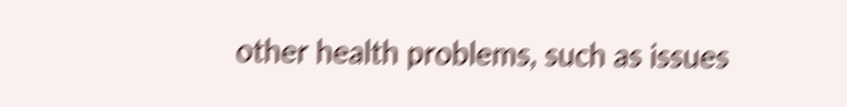other health problems, such as issues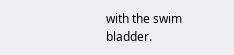with the swim bladder.